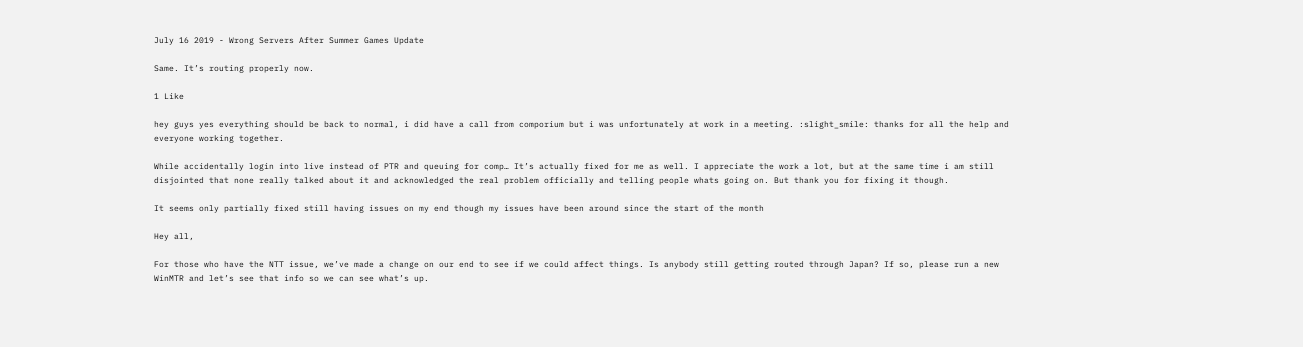July 16 2019 - Wrong Servers After Summer Games Update

Same. It’s routing properly now.

1 Like

hey guys yes everything should be back to normal, i did have a call from comporium but i was unfortunately at work in a meeting. :slight_smile: thanks for all the help and everyone working together.

While accidentally login into live instead of PTR and queuing for comp… It’s actually fixed for me as well. I appreciate the work a lot, but at the same time i am still disjointed that none really talked about it and acknowledged the real problem officially and telling people whats going on. But thank you for fixing it though.

It seems only partially fixed still having issues on my end though my issues have been around since the start of the month

Hey all,

For those who have the NTT issue, we’ve made a change on our end to see if we could affect things. Is anybody still getting routed through Japan? If so, please run a new WinMTR and let’s see that info so we can see what’s up.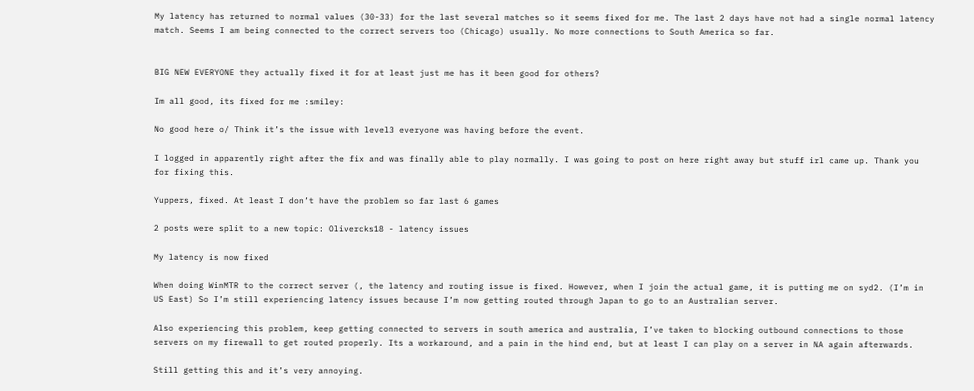My latency has returned to normal values (30-33) for the last several matches so it seems fixed for me. The last 2 days have not had a single normal latency match. Seems I am being connected to the correct servers too (Chicago) usually. No more connections to South America so far.


BIG NEW EVERYONE they actually fixed it for at least just me has it been good for others?

Im all good, its fixed for me :smiley:

No good here o/ Think it’s the issue with level3 everyone was having before the event.

I logged in apparently right after the fix and was finally able to play normally. I was going to post on here right away but stuff irl came up. Thank you for fixing this.

Yuppers, fixed. At least I don’t have the problem so far last 6 games

2 posts were split to a new topic: Olivercks18 - latency issues

My latency is now fixed

When doing WinMTR to the correct server (, the latency and routing issue is fixed. However, when I join the actual game, it is putting me on syd2. (I’m in US East) So I’m still experiencing latency issues because I’m now getting routed through Japan to go to an Australian server.

Also experiencing this problem, keep getting connected to servers in south america and australia, I’ve taken to blocking outbound connections to those servers on my firewall to get routed properly. Its a workaround, and a pain in the hind end, but at least I can play on a server in NA again afterwards.

Still getting this and it’s very annoying.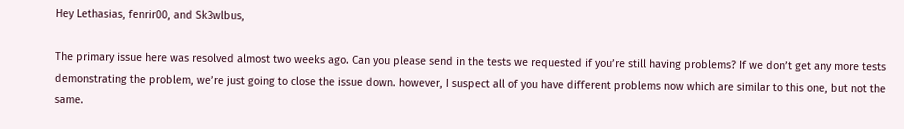Hey Lethasias, fenrir00, and Sk3wlbus,

The primary issue here was resolved almost two weeks ago. Can you please send in the tests we requested if you’re still having problems? If we don’t get any more tests demonstrating the problem, we’re just going to close the issue down. however, I suspect all of you have different problems now which are similar to this one, but not the same.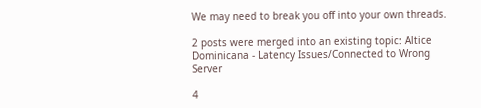We may need to break you off into your own threads.

2 posts were merged into an existing topic: Altice Dominicana - Latency Issues/Connected to Wrong Server

4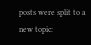posts were split to a new topic: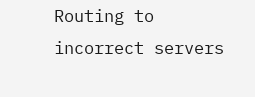Routing to incorrect servers